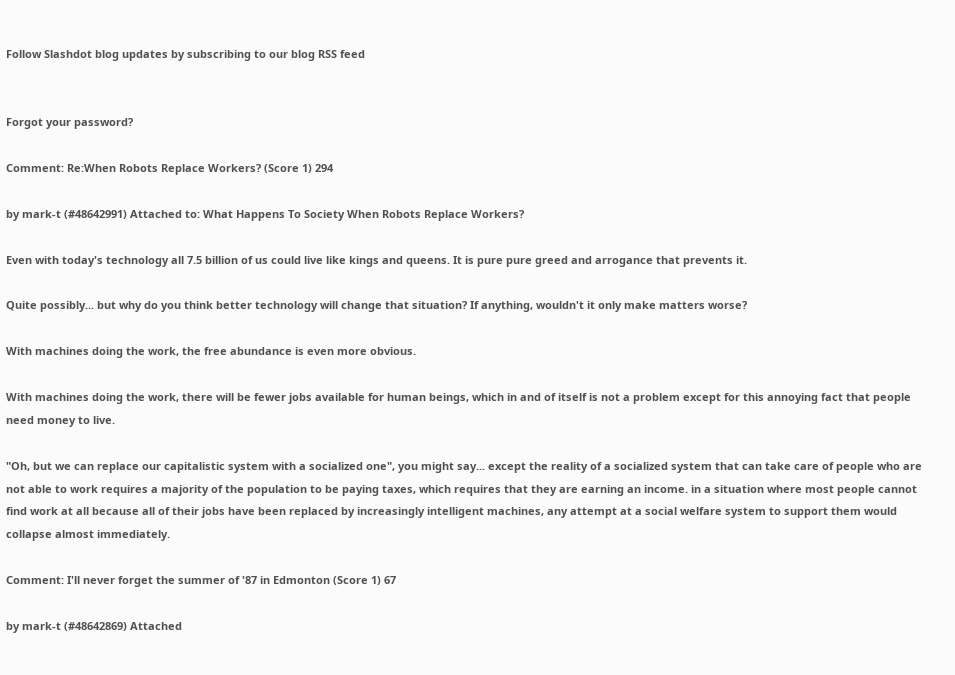Follow Slashdot blog updates by subscribing to our blog RSS feed


Forgot your password?

Comment: Re:When Robots Replace Workers? (Score 1) 294

by mark-t (#48642991) Attached to: What Happens To Society When Robots Replace Workers?

Even with today's technology all 7.5 billion of us could live like kings and queens. It is pure pure greed and arrogance that prevents it.

Quite possibly... but why do you think better technology will change that situation? If anything, wouldn't it only make matters worse?

With machines doing the work, the free abundance is even more obvious.

With machines doing the work, there will be fewer jobs available for human beings, which in and of itself is not a problem except for this annoying fact that people need money to live.

"Oh, but we can replace our capitalistic system with a socialized one", you might say... except the reality of a socialized system that can take care of people who are not able to work requires a majority of the population to be paying taxes, which requires that they are earning an income. in a situation where most people cannot find work at all because all of their jobs have been replaced by increasingly intelligent machines, any attempt at a social welfare system to support them would collapse almost immediately.

Comment: I'll never forget the summer of '87 in Edmonton (Score 1) 67

by mark-t (#48642869) Attached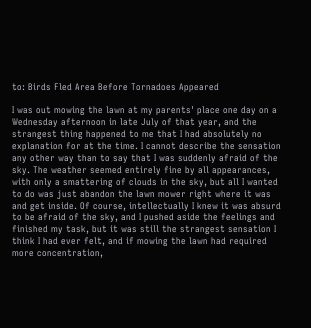to: Birds Fled Area Before Tornadoes Appeared

I was out mowing the lawn at my parents' place one day on a Wednesday afternoon in late July of that year, and the strangest thing happened to me that I had absolutely no explanation for at the time. I cannot describe the sensation any other way than to say that I was suddenly afraid of the sky. The weather seemed entirely fine by all appearances, with only a smattering of clouds in the sky, but all I wanted to do was just abandon the lawn mower right where it was and get inside. Of course, intellectually I knew it was absurd to be afraid of the sky, and I pushed aside the feelings and finished my task, but it was still the strangest sensation I think I had ever felt, and if mowing the lawn had required more concentration,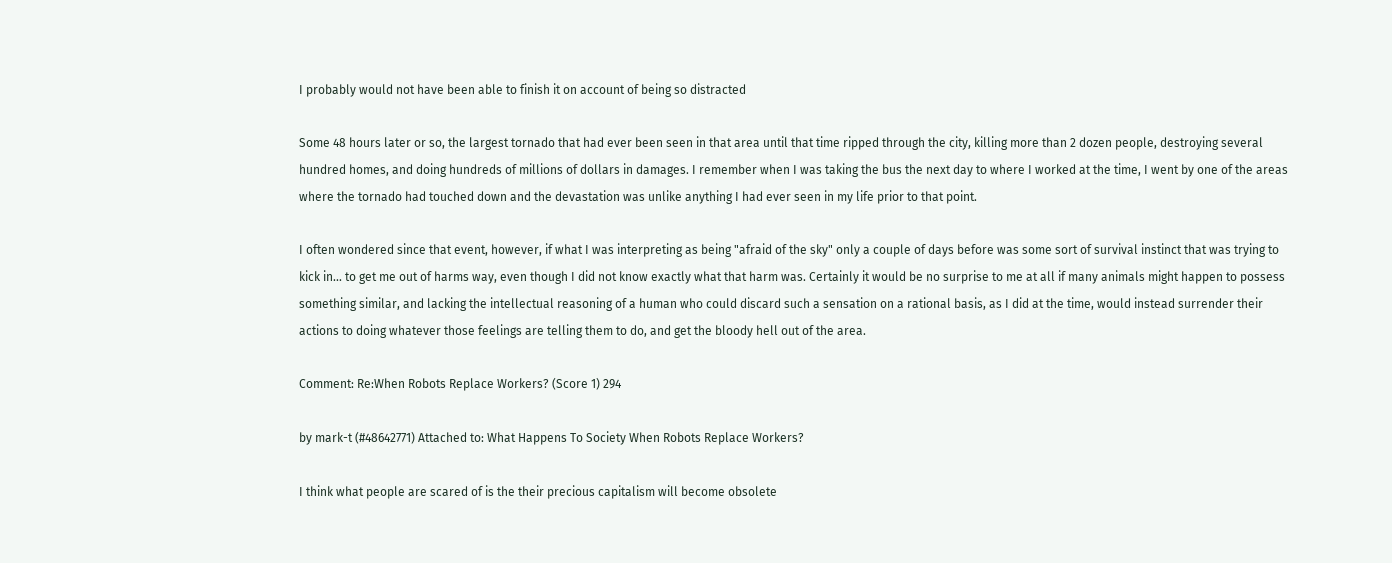I probably would not have been able to finish it on account of being so distracted

Some 48 hours later or so, the largest tornado that had ever been seen in that area until that time ripped through the city, killing more than 2 dozen people, destroying several hundred homes, and doing hundreds of millions of dollars in damages. I remember when I was taking the bus the next day to where I worked at the time, I went by one of the areas where the tornado had touched down and the devastation was unlike anything I had ever seen in my life prior to that point.

I often wondered since that event, however, if what I was interpreting as being "afraid of the sky" only a couple of days before was some sort of survival instinct that was trying to kick in... to get me out of harms way, even though I did not know exactly what that harm was. Certainly it would be no surprise to me at all if many animals might happen to possess something similar, and lacking the intellectual reasoning of a human who could discard such a sensation on a rational basis, as I did at the time, would instead surrender their actions to doing whatever those feelings are telling them to do, and get the bloody hell out of the area.

Comment: Re:When Robots Replace Workers? (Score 1) 294

by mark-t (#48642771) Attached to: What Happens To Society When Robots Replace Workers?

I think what people are scared of is the their precious capitalism will become obsolete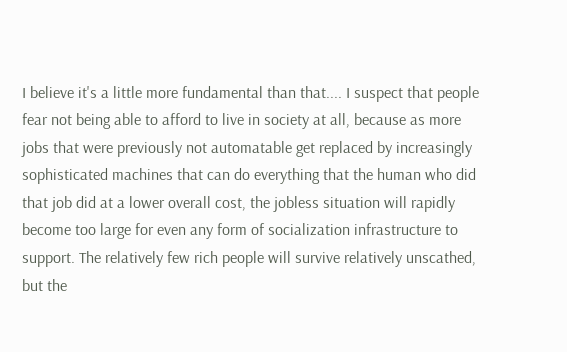I believe it's a little more fundamental than that.... I suspect that people fear not being able to afford to live in society at all, because as more jobs that were previously not automatable get replaced by increasingly sophisticated machines that can do everything that the human who did that job did at a lower overall cost, the jobless situation will rapidly become too large for even any form of socialization infrastructure to support. The relatively few rich people will survive relatively unscathed, but the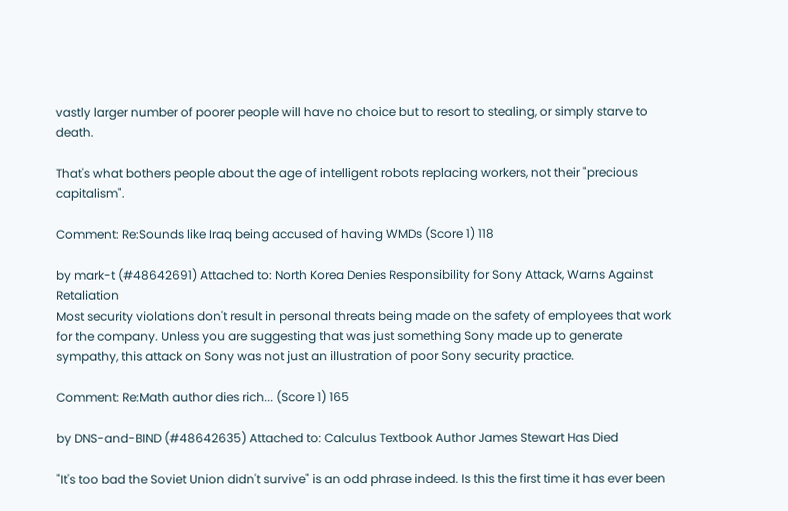vastly larger number of poorer people will have no choice but to resort to stealing, or simply starve to death.

That's what bothers people about the age of intelligent robots replacing workers, not their "precious capitalism".

Comment: Re:Sounds like Iraq being accused of having WMDs (Score 1) 118

by mark-t (#48642691) Attached to: North Korea Denies Responsibility for Sony Attack, Warns Against Retaliation
Most security violations don't result in personal threats being made on the safety of employees that work for the company. Unless you are suggesting that was just something Sony made up to generate sympathy, this attack on Sony was not just an illustration of poor Sony security practice.

Comment: Re:Math author dies rich... (Score 1) 165

by DNS-and-BIND (#48642635) Attached to: Calculus Textbook Author James Stewart Has Died

"It's too bad the Soviet Union didn't survive" is an odd phrase indeed. Is this the first time it has ever been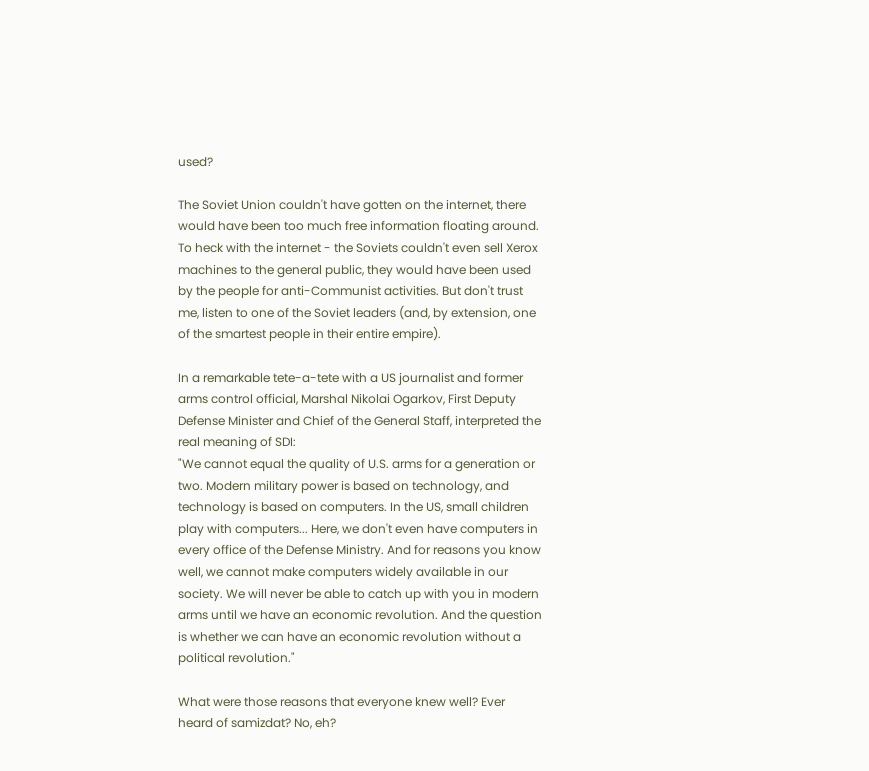used?

The Soviet Union couldn't have gotten on the internet, there would have been too much free information floating around. To heck with the internet - the Soviets couldn't even sell Xerox machines to the general public, they would have been used by the people for anti-Communist activities. But don't trust me, listen to one of the Soviet leaders (and, by extension, one of the smartest people in their entire empire).

In a remarkable tete-a-tete with a US journalist and former arms control official, Marshal Nikolai Ogarkov, First Deputy Defense Minister and Chief of the General Staff, interpreted the real meaning of SDI:
"We cannot equal the quality of U.S. arms for a generation or two. Modern military power is based on technology, and technology is based on computers. In the US, small children play with computers... Here, we don't even have computers in every office of the Defense Ministry. And for reasons you know well, we cannot make computers widely available in our society. We will never be able to catch up with you in modern arms until we have an economic revolution. And the question is whether we can have an economic revolution without a political revolution."

What were those reasons that everyone knew well? Ever heard of samizdat? No, eh?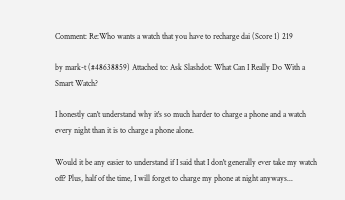Comment: Re:Who wants a watch that you have to recharge dai (Score 1) 219

by mark-t (#48638859) Attached to: Ask Slashdot: What Can I Really Do With a Smart Watch?

I honestly can't understand why it's so much harder to charge a phone and a watch every night than it is to charge a phone alone.

Would it be any easier to understand if I said that I don't generally ever take my watch off? Plus, half of the time, I will forget to charge my phone at night anyways...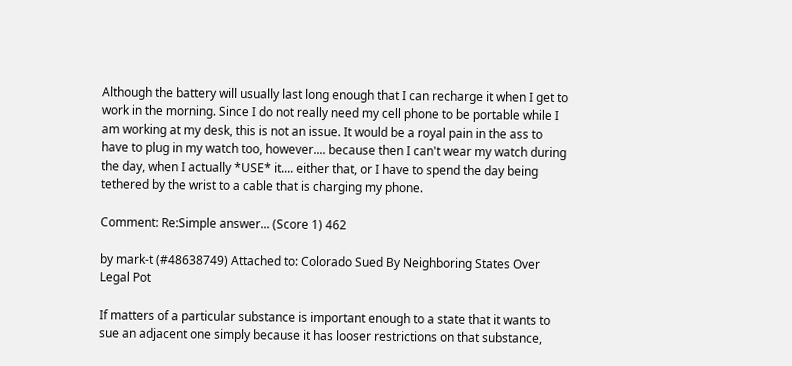Although the battery will usually last long enough that I can recharge it when I get to work in the morning. Since I do not really need my cell phone to be portable while I am working at my desk, this is not an issue. It would be a royal pain in the ass to have to plug in my watch too, however.... because then I can't wear my watch during the day, when I actually *USE* it.... either that, or I have to spend the day being tethered by the wrist to a cable that is charging my phone.

Comment: Re:Simple answer... (Score 1) 462

by mark-t (#48638749) Attached to: Colorado Sued By Neighboring States Over Legal Pot

If matters of a particular substance is important enough to a state that it wants to sue an adjacent one simply because it has looser restrictions on that substance,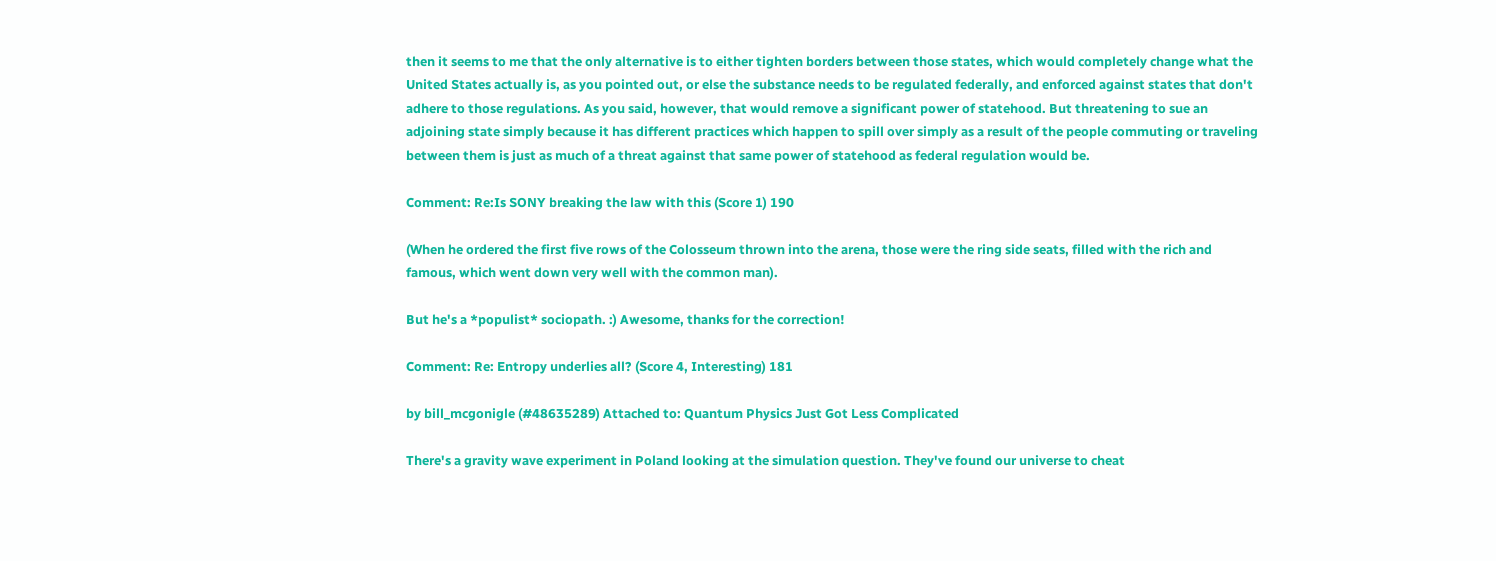then it seems to me that the only alternative is to either tighten borders between those states, which would completely change what the United States actually is, as you pointed out, or else the substance needs to be regulated federally, and enforced against states that don't adhere to those regulations. As you said, however, that would remove a significant power of statehood. But threatening to sue an adjoining state simply because it has different practices which happen to spill over simply as a result of the people commuting or traveling between them is just as much of a threat against that same power of statehood as federal regulation would be.

Comment: Re:Is SONY breaking the law with this (Score 1) 190

(When he ordered the first five rows of the Colosseum thrown into the arena, those were the ring side seats, filled with the rich and famous, which went down very well with the common man).

But he's a *populist* sociopath. :) Awesome, thanks for the correction!

Comment: Re: Entropy underlies all? (Score 4, Interesting) 181

by bill_mcgonigle (#48635289) Attached to: Quantum Physics Just Got Less Complicated

There's a gravity wave experiment in Poland looking at the simulation question. They've found our universe to cheat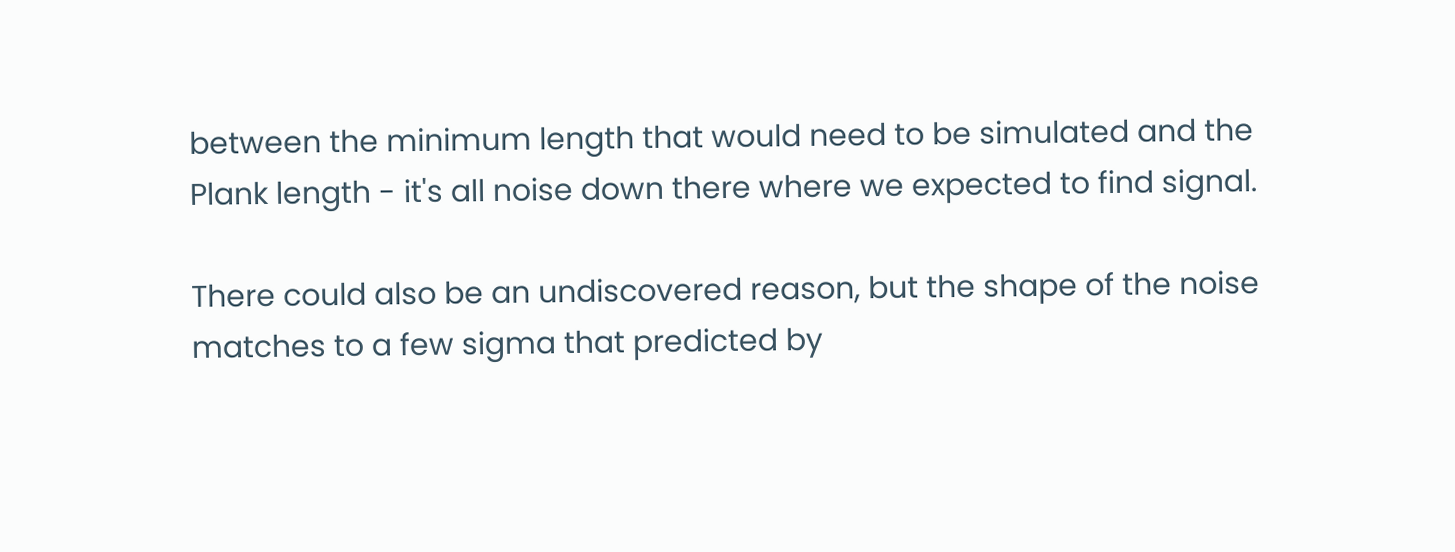between the minimum length that would need to be simulated and the Plank length - it's all noise down there where we expected to find signal.

There could also be an undiscovered reason, but the shape of the noise matches to a few sigma that predicted by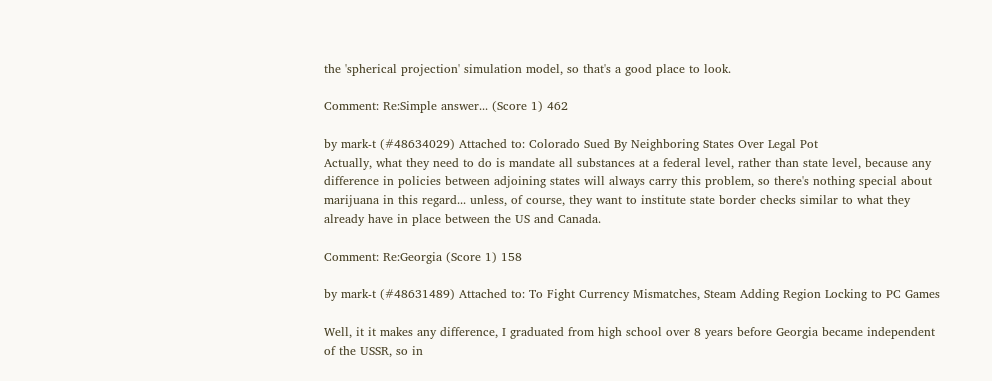the 'spherical projection' simulation model, so that's a good place to look.

Comment: Re:Simple answer... (Score 1) 462

by mark-t (#48634029) Attached to: Colorado Sued By Neighboring States Over Legal Pot
Actually, what they need to do is mandate all substances at a federal level, rather than state level, because any difference in policies between adjoining states will always carry this problem, so there's nothing special about marijuana in this regard... unless, of course, they want to institute state border checks similar to what they already have in place between the US and Canada.

Comment: Re:Georgia (Score 1) 158

by mark-t (#48631489) Attached to: To Fight Currency Mismatches, Steam Adding Region Locking to PC Games

Well, it it makes any difference, I graduated from high school over 8 years before Georgia became independent of the USSR, so in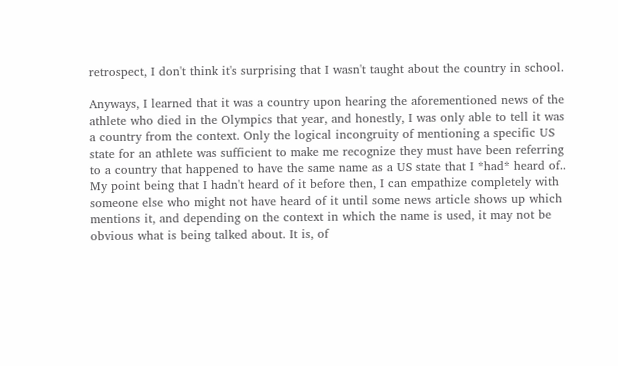retrospect, I don't think it's surprising that I wasn't taught about the country in school.

Anyways, I learned that it was a country upon hearing the aforementioned news of the athlete who died in the Olympics that year, and honestly, I was only able to tell it was a country from the context. Only the logical incongruity of mentioning a specific US state for an athlete was sufficient to make me recognize they must have been referring to a country that happened to have the same name as a US state that I *had* heard of.. My point being that I hadn't heard of it before then, I can empathize completely with someone else who might not have heard of it until some news article shows up which mentions it, and depending on the context in which the name is used, it may not be obvious what is being talked about. It is, of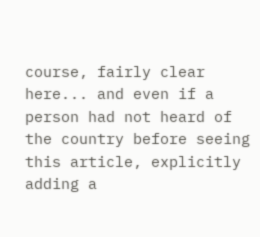course, fairly clear here... and even if a person had not heard of the country before seeing this article, explicitly adding a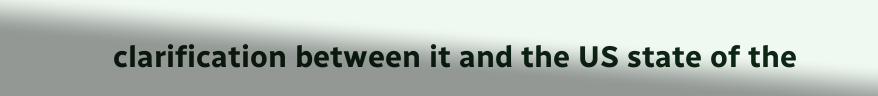clarification between it and the US state of the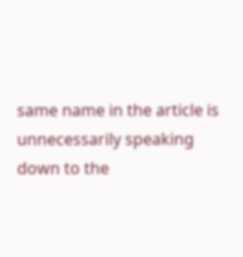same name in the article is unnecessarily speaking down to the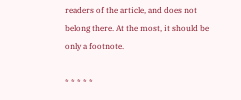readers of the article, and does not belong there. At the most, it should be only a footnote.

* * * * *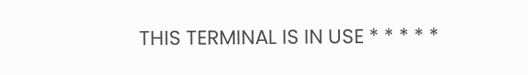THIS TERMINAL IS IN USE * * * * *